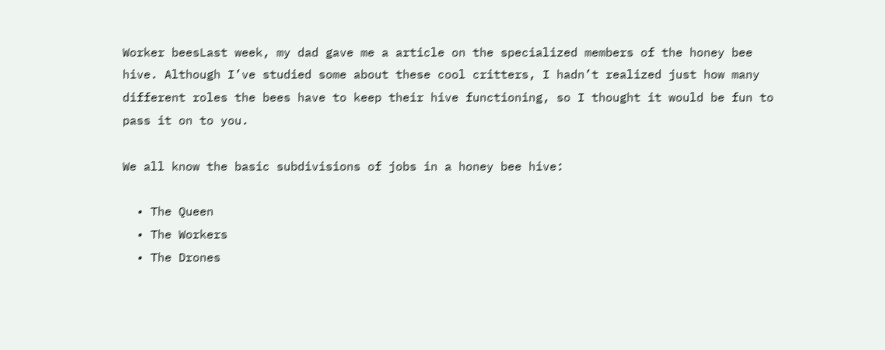Worker beesLast week, my dad gave me a article on the specialized members of the honey bee hive. Although I’ve studied some about these cool critters, I hadn’t realized just how many different roles the bees have to keep their hive functioning, so I thought it would be fun to pass it on to you.

We all know the basic subdivisions of jobs in a honey bee hive:

  • The Queen
  • The Workers
  • The Drones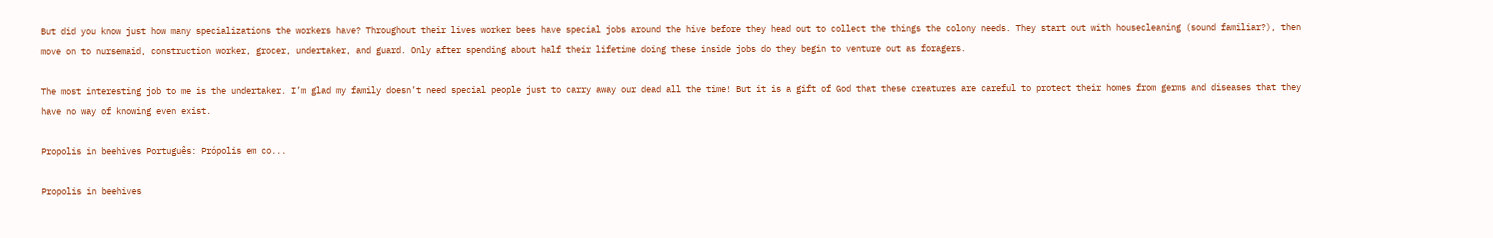But did you know just how many specializations the workers have? Throughout their lives worker bees have special jobs around the hive before they head out to collect the things the colony needs. They start out with housecleaning (sound familiar?), then move on to nursemaid, construction worker, grocer, undertaker, and guard. Only after spending about half their lifetime doing these inside jobs do they begin to venture out as foragers.

The most interesting job to me is the undertaker. I’m glad my family doesn’t need special people just to carry away our dead all the time! But it is a gift of God that these creatures are careful to protect their homes from germs and diseases that they have no way of knowing even exist.

Propolis in beehives Português: Própolis em co...

Propolis in beehives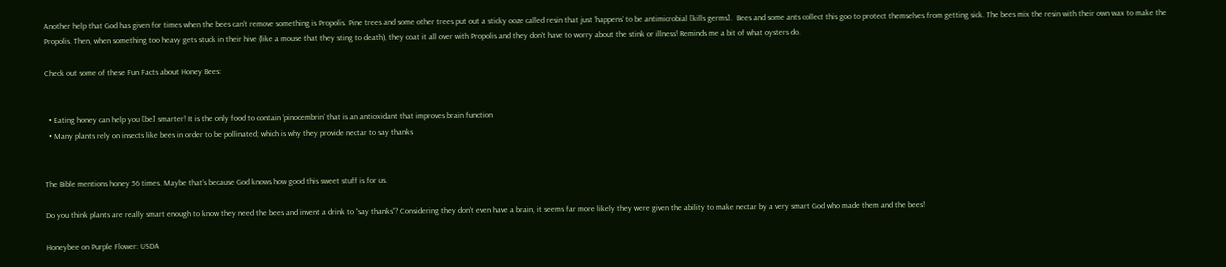Another help that God has given for times when the bees can’t remove something is Propolis. Pine trees and some other trees put out a sticky ooze called resin that just ‘happens’ to be antimicrobial [kills germs].  Bees and some ants collect this goo to protect themselves from getting sick. The bees mix the resin with their own wax to make the Propolis. Then, when something too heavy gets stuck in their hive (like a mouse that they sting to death), they coat it all over with Propolis and they don’t have to worry about the stink or illness! Reminds me a bit of what oysters do.

Check out some of these Fun Facts about Honey Bees:


  • Eating honey can help you [be] smarter! It is the only food to contain ‘pinocembrin’ that is an antioxidant that improves brain function
  • Many plants rely on insects like bees in order to be pollinated; which is why they provide nectar to say thanks


The Bible mentions honey 56 times. Maybe that’s because God knows how good this sweet stuff is for us.

Do you think plants are really smart enough to know they need the bees and invent a drink to “say thanks”? Considering they don’t even have a brain, it seems far more likely they were given the ability to make nectar by a very smart God who made them and the bees!

Honeybee on Purple Flower: USDA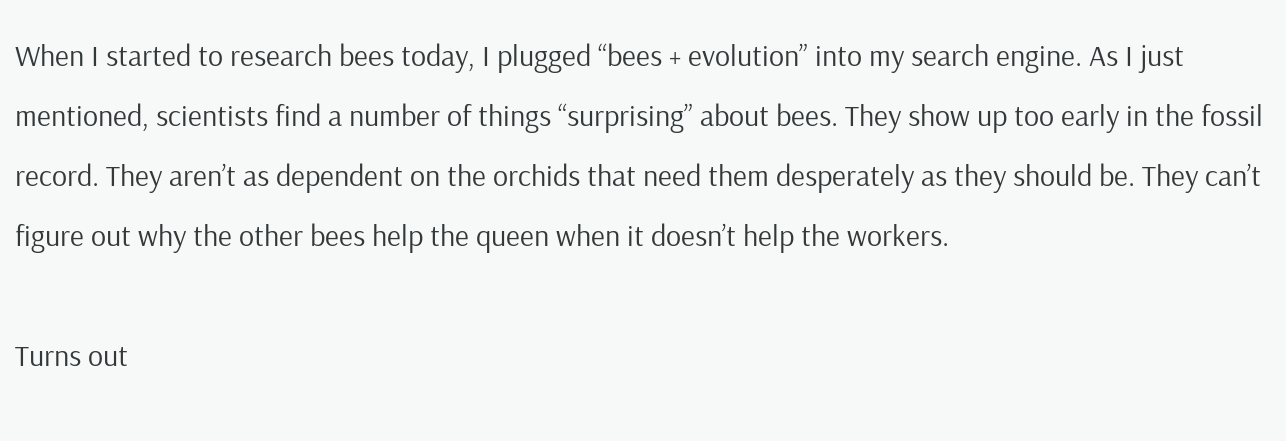When I started to research bees today, I plugged “bees + evolution” into my search engine. As I just mentioned, scientists find a number of things “surprising” about bees. They show up too early in the fossil record. They aren’t as dependent on the orchids that need them desperately as they should be. They can’t figure out why the other bees help the queen when it doesn’t help the workers.

Turns out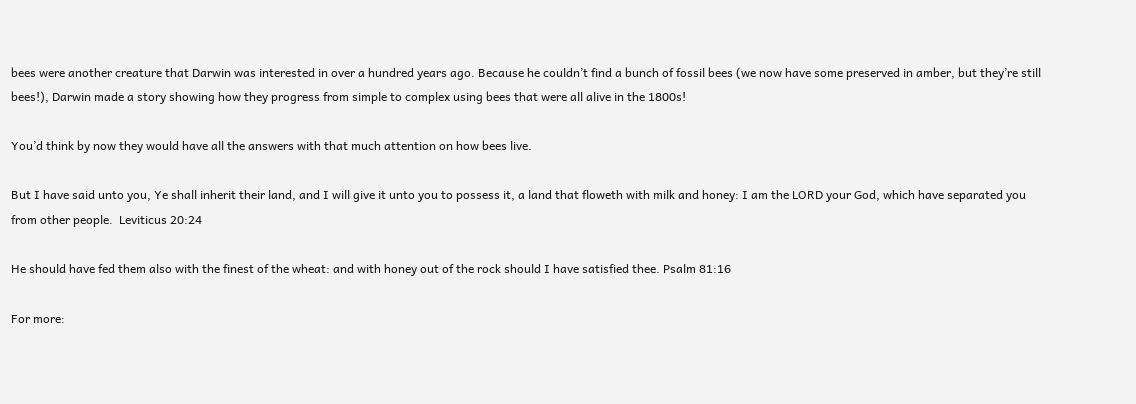bees were another creature that Darwin was interested in over a hundred years ago. Because he couldn’t find a bunch of fossil bees (we now have some preserved in amber, but they’re still bees!), Darwin made a story showing how they progress from simple to complex using bees that were all alive in the 1800s!

You’d think by now they would have all the answers with that much attention on how bees live.

But I have said unto you, Ye shall inherit their land, and I will give it unto you to possess it, a land that floweth with milk and honey: I am the LORD your God, which have separated you from other people.  Leviticus 20:24

He should have fed them also with the finest of the wheat: and with honey out of the rock should I have satisfied thee. Psalm 81:16

For more: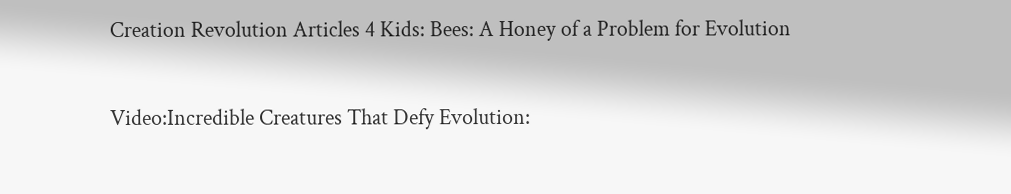Creation Revolution Articles 4 Kids: Bees: A Honey of a Problem for Evolution

Video:Incredible Creatures That Defy Evolution: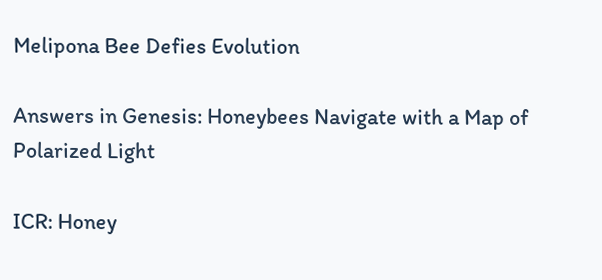Melipona Bee Defies Evolution

Answers in Genesis: Honeybees Navigate with a Map of Polarized Light

ICR: Honey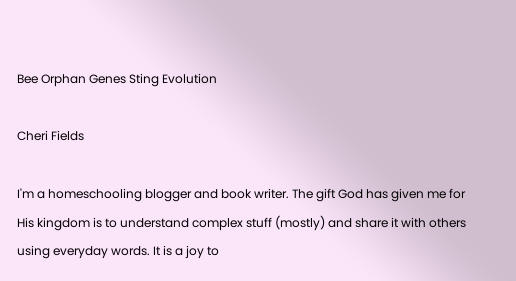Bee Orphan Genes Sting Evolution

Cheri Fields

I'm a homeschooling blogger and book writer. The gift God has given me for His kingdom is to understand complex stuff (mostly) and share it with others using everyday words. It is a joy to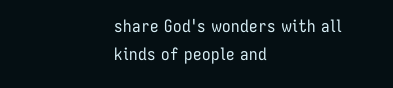share God's wonders with all kinds of people and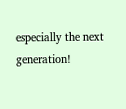especially the next generation!